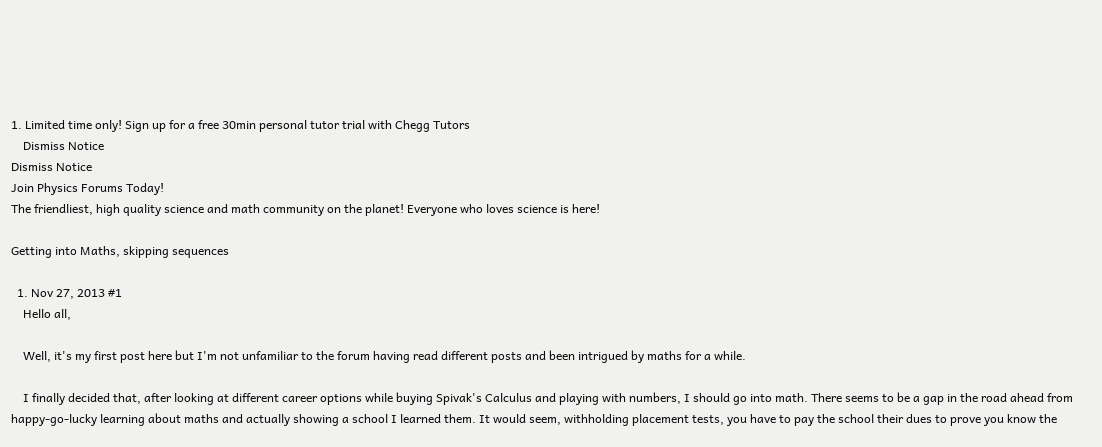1. Limited time only! Sign up for a free 30min personal tutor trial with Chegg Tutors
    Dismiss Notice
Dismiss Notice
Join Physics Forums Today!
The friendliest, high quality science and math community on the planet! Everyone who loves science is here!

Getting into Maths, skipping sequences

  1. Nov 27, 2013 #1
    Hello all,

    Well, it's my first post here but I'm not unfamiliar to the forum having read different posts and been intrigued by maths for a while.

    I finally decided that, after looking at different career options while buying Spivak's Calculus and playing with numbers, I should go into math. There seems to be a gap in the road ahead from happy-go-lucky learning about maths and actually showing a school I learned them. It would seem, withholding placement tests, you have to pay the school their dues to prove you know the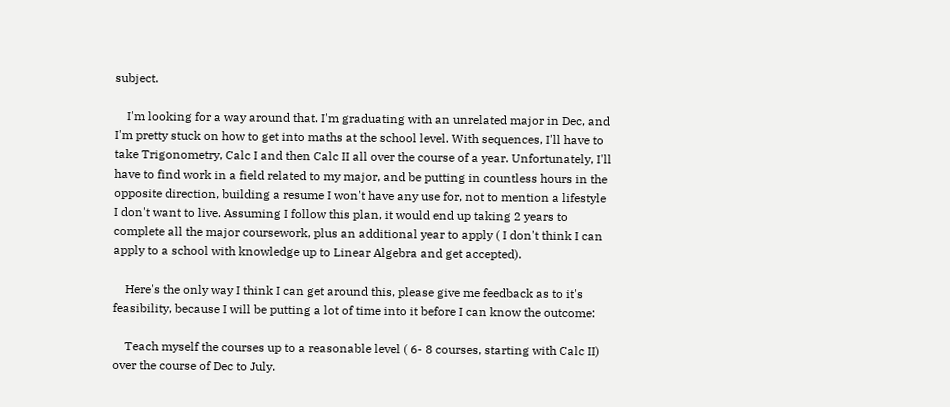subject.

    I'm looking for a way around that. I'm graduating with an unrelated major in Dec, and I'm pretty stuck on how to get into maths at the school level. With sequences, I'll have to take Trigonometry, Calc I and then Calc II all over the course of a year. Unfortunately, I'll have to find work in a field related to my major, and be putting in countless hours in the opposite direction, building a resume I won't have any use for, not to mention a lifestyle I don't want to live. Assuming I follow this plan, it would end up taking 2 years to complete all the major coursework, plus an additional year to apply ( I don't think I can apply to a school with knowledge up to Linear Algebra and get accepted).

    Here's the only way I think I can get around this, please give me feedback as to it's feasibility, because I will be putting a lot of time into it before I can know the outcome:

    Teach myself the courses up to a reasonable level ( 6- 8 courses, starting with Calc II) over the course of Dec to July.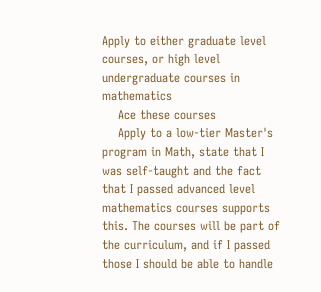Apply to either graduate level courses, or high level undergraduate courses in mathematics
    Ace these courses
    Apply to a low-tier Master's program in Math, state that I was self-taught and the fact that I passed advanced level mathematics courses supports this. The courses will be part of the curriculum, and if I passed those I should be able to handle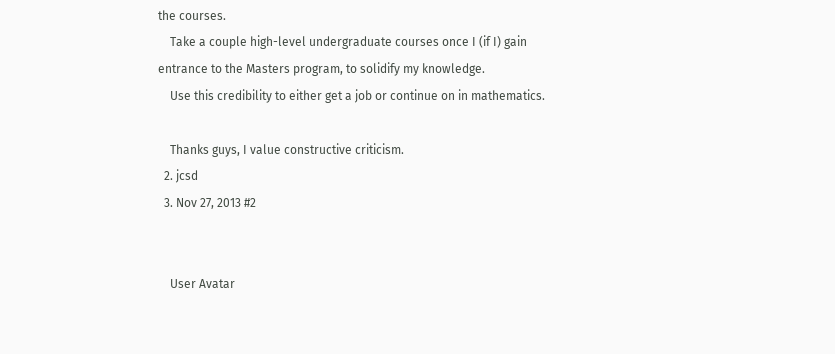the courses.
    Take a couple high-level undergraduate courses once I (if I) gain entrance to the Masters program, to solidify my knowledge.
    Use this credibility to either get a job or continue on in mathematics.

    Thanks guys, I value constructive criticism.
  2. jcsd
  3. Nov 27, 2013 #2


    User Avatar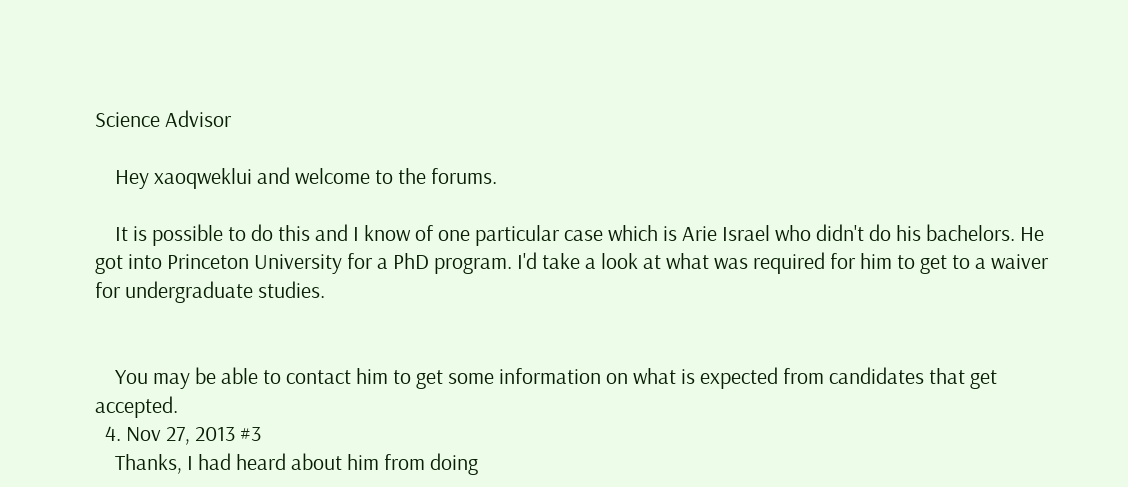Science Advisor

    Hey xaoqweklui and welcome to the forums.

    It is possible to do this and I know of one particular case which is Arie Israel who didn't do his bachelors. He got into Princeton University for a PhD program. I'd take a look at what was required for him to get to a waiver for undergraduate studies.


    You may be able to contact him to get some information on what is expected from candidates that get accepted.
  4. Nov 27, 2013 #3
    Thanks, I had heard about him from doing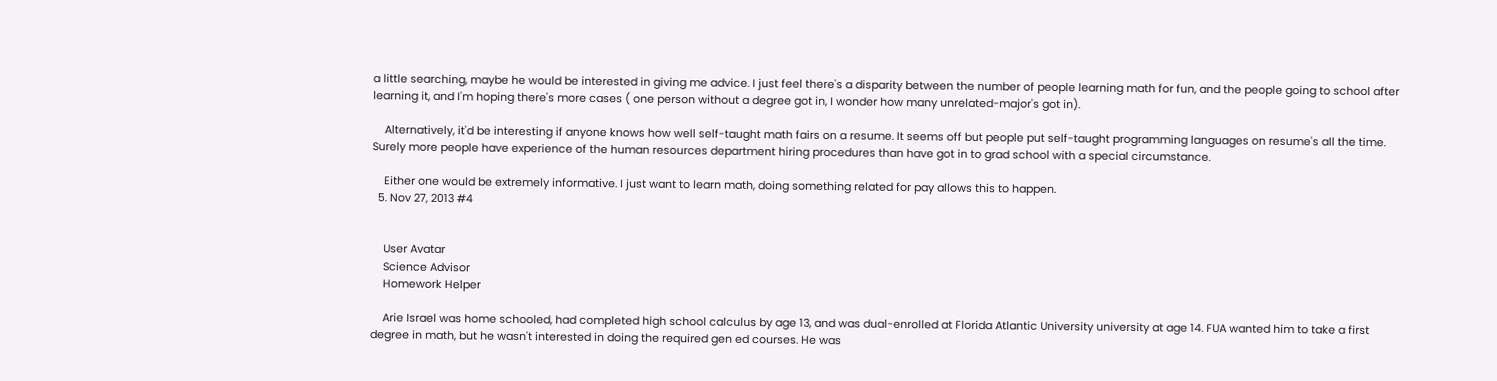a little searching, maybe he would be interested in giving me advice. I just feel there's a disparity between the number of people learning math for fun, and the people going to school after learning it, and I'm hoping there's more cases ( one person without a degree got in, I wonder how many unrelated-major's got in).

    Alternatively, it'd be interesting if anyone knows how well self-taught math fairs on a resume. It seems off but people put self-taught programming languages on resume's all the time. Surely more people have experience of the human resources department hiring procedures than have got in to grad school with a special circumstance.

    Either one would be extremely informative. I just want to learn math, doing something related for pay allows this to happen.
  5. Nov 27, 2013 #4


    User Avatar
    Science Advisor
    Homework Helper

    Arie Israel was home schooled, had completed high school calculus by age 13, and was dual-enrolled at Florida Atlantic University university at age 14. FUA wanted him to take a first degree in math, but he wasn't interested in doing the required gen ed courses. He was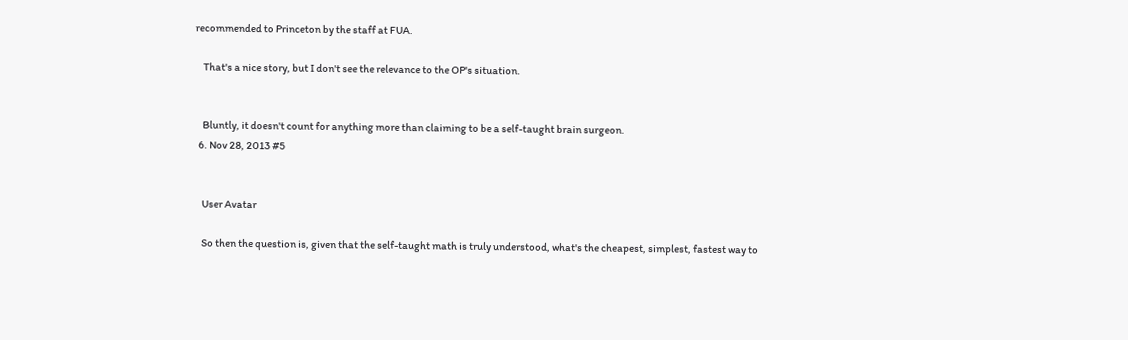recommended to Princeton by the staff at FUA.

    That's a nice story, but I don't see the relevance to the OP's situation.


    Bluntly, it doesn't count for anything more than claiming to be a self-taught brain surgeon.
  6. Nov 28, 2013 #5


    User Avatar

    So then the question is, given that the self-taught math is truly understood, what's the cheapest, simplest, fastest way to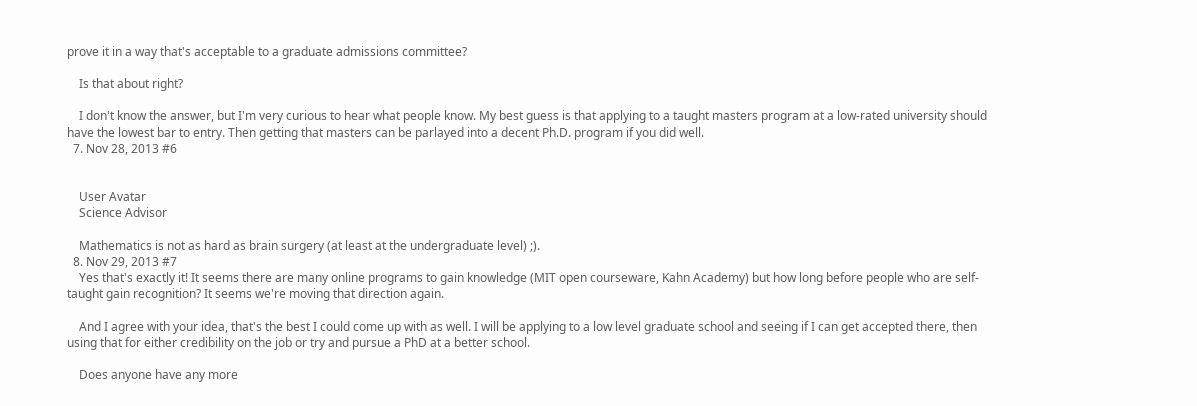prove it in a way that's acceptable to a graduate admissions committee?

    Is that about right?

    I don't know the answer, but I'm very curious to hear what people know. My best guess is that applying to a taught masters program at a low-rated university should have the lowest bar to entry. Then getting that masters can be parlayed into a decent Ph.D. program if you did well.
  7. Nov 28, 2013 #6


    User Avatar
    Science Advisor

    Mathematics is not as hard as brain surgery (at least at the undergraduate level) ;).
  8. Nov 29, 2013 #7
    Yes that's exactly it! It seems there are many online programs to gain knowledge (MIT open courseware, Kahn Academy) but how long before people who are self-taught gain recognition? It seems we're moving that direction again.

    And I agree with your idea, that's the best I could come up with as well. I will be applying to a low level graduate school and seeing if I can get accepted there, then using that for either credibility on the job or try and pursue a PhD at a better school.

    Does anyone have any more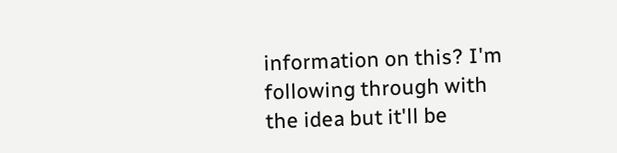information on this? I'm following through with the idea but it'll be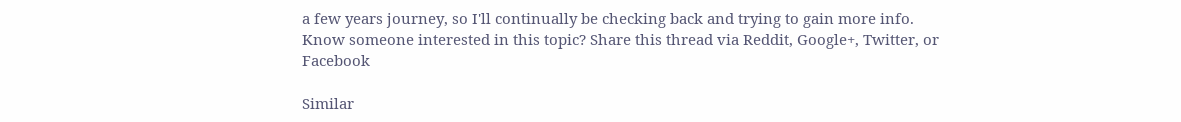a few years journey, so I'll continually be checking back and trying to gain more info.
Know someone interested in this topic? Share this thread via Reddit, Google+, Twitter, or Facebook

Similar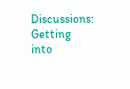Discussions: Getting into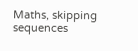Maths, skipping sequences